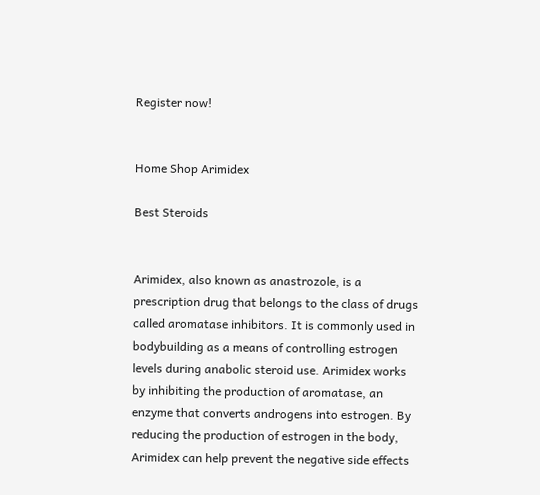Register now!


Home Shop Arimidex

Best Steroids


Arimidex, also known as anastrozole, is a prescription drug that belongs to the class of drugs called aromatase inhibitors. It is commonly used in bodybuilding as a means of controlling estrogen levels during anabolic steroid use. Arimidex works by inhibiting the production of aromatase, an enzyme that converts androgens into estrogen. By reducing the production of estrogen in the body, Arimidex can help prevent the negative side effects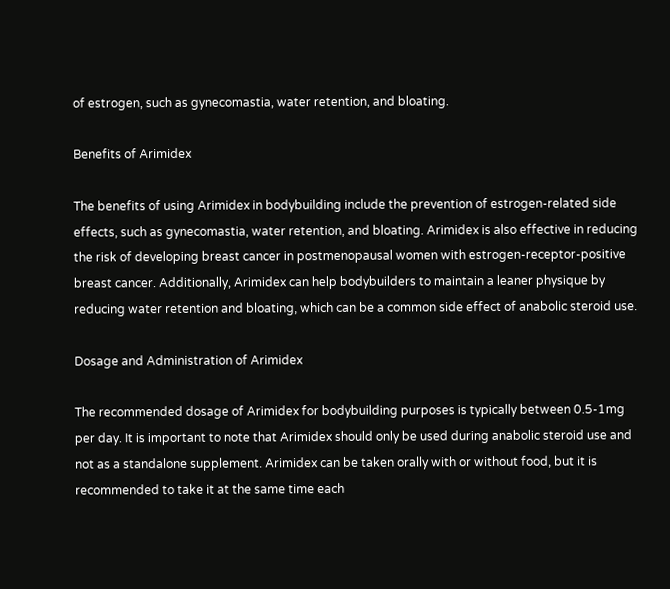of estrogen, such as gynecomastia, water retention, and bloating.

Benefits of Arimidex

The benefits of using Arimidex in bodybuilding include the prevention of estrogen-related side effects, such as gynecomastia, water retention, and bloating. Arimidex is also effective in reducing the risk of developing breast cancer in postmenopausal women with estrogen-receptor-positive breast cancer. Additionally, Arimidex can help bodybuilders to maintain a leaner physique by reducing water retention and bloating, which can be a common side effect of anabolic steroid use.

Dosage and Administration of Arimidex

The recommended dosage of Arimidex for bodybuilding purposes is typically between 0.5-1mg per day. It is important to note that Arimidex should only be used during anabolic steroid use and not as a standalone supplement. Arimidex can be taken orally with or without food, but it is recommended to take it at the same time each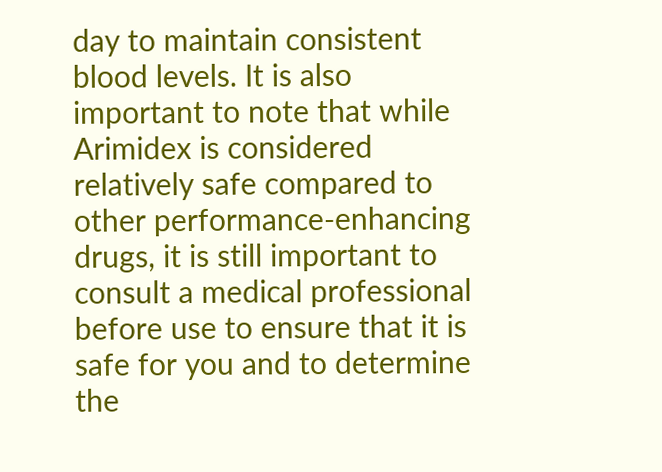day to maintain consistent blood levels. It is also important to note that while Arimidex is considered relatively safe compared to other performance-enhancing drugs, it is still important to consult a medical professional before use to ensure that it is safe for you and to determine the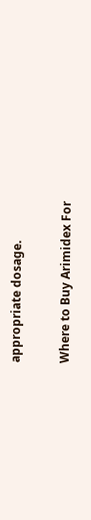appropriate dosage.

Where to Buy Arimidex For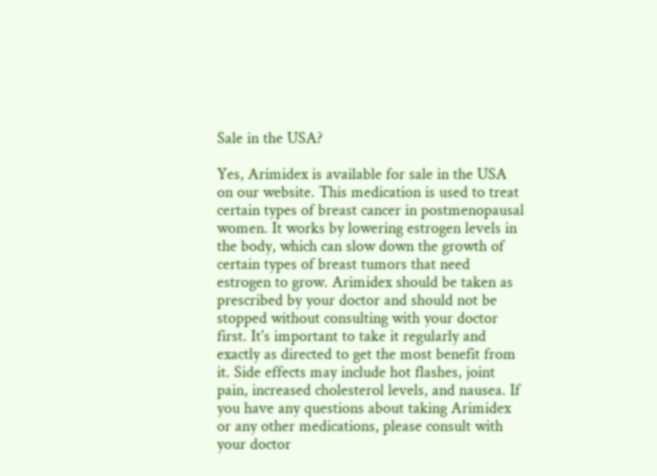Sale in the USA?

Yes, Arimidex is available for sale in the USA on our website. This medication is used to treat certain types of breast cancer in postmenopausal women. It works by lowering estrogen levels in the body, which can slow down the growth of certain types of breast tumors that need estrogen to grow. Arimidex should be taken as prescribed by your doctor and should not be stopped without consulting with your doctor first. It's important to take it regularly and exactly as directed to get the most benefit from it. Side effects may include hot flashes, joint pain, increased cholesterol levels, and nausea. If you have any questions about taking Arimidex or any other medications, please consult with your doctor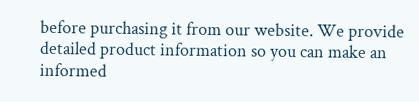before purchasing it from our website. We provide detailed product information so you can make an informed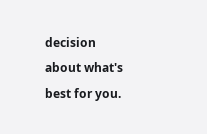decision about what's best for you.